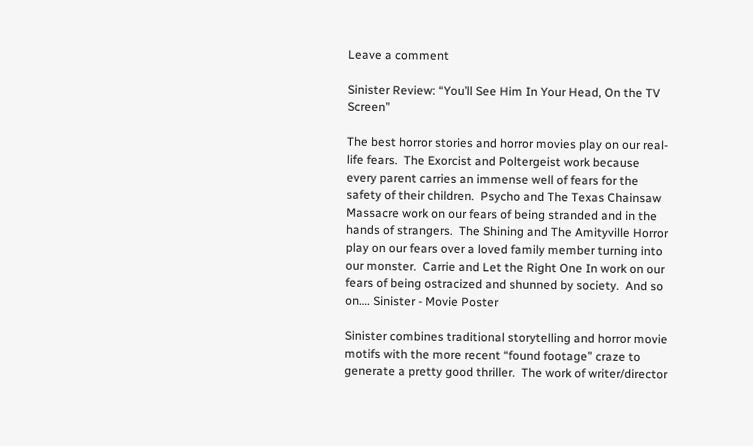Leave a comment

Sinister Review: “You’ll See Him In Your Head, On the TV Screen”

The best horror stories and horror movies play on our real-life fears.  The Exorcist and Poltergeist work because every parent carries an immense well of fears for the safety of their children.  Psycho and The Texas Chainsaw Massacre work on our fears of being stranded and in the hands of strangers.  The Shining and The Amityville Horror play on our fears over a loved family member turning into our monster.  Carrie and Let the Right One In work on our fears of being ostracized and shunned by society.  And so on…. Sinister - Movie Poster

Sinister combines traditional storytelling and horror movie motifs with the more recent “found footage” craze to generate a pretty good thriller.  The work of writer/director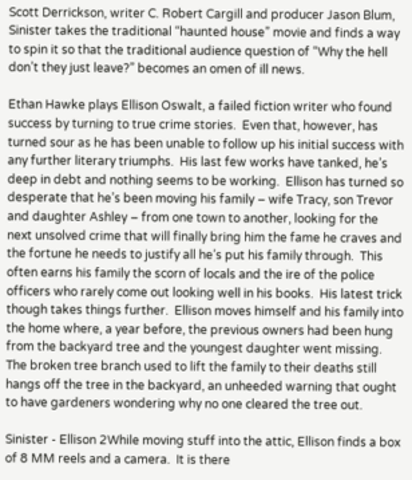Scott Derrickson, writer C. Robert Cargill and producer Jason Blum, Sinister takes the traditional “haunted house” movie and finds a way to spin it so that the traditional audience question of “Why the hell don’t they just leave?” becomes an omen of ill news.

Ethan Hawke plays Ellison Oswalt, a failed fiction writer who found success by turning to true crime stories.  Even that, however, has turned sour as he has been unable to follow up his initial success with any further literary triumphs.  His last few works have tanked, he’s deep in debt and nothing seems to be working.  Ellison has turned so desperate that he’s been moving his family – wife Tracy, son Trevor and daughter Ashley – from one town to another, looking for the next unsolved crime that will finally bring him the fame he craves and the fortune he needs to justify all he’s put his family through.  This often earns his family the scorn of locals and the ire of the police officers who rarely come out looking well in his books.  His latest trick though takes things further.  Ellison moves himself and his family into the home where, a year before, the previous owners had been hung from the backyard tree and the youngest daughter went missing.  The broken tree branch used to lift the family to their deaths still hangs off the tree in the backyard, an unheeded warning that ought to have gardeners wondering why no one cleared the tree out.

Sinister - Ellison 2While moving stuff into the attic, Ellison finds a box of 8 MM reels and a camera.  It is there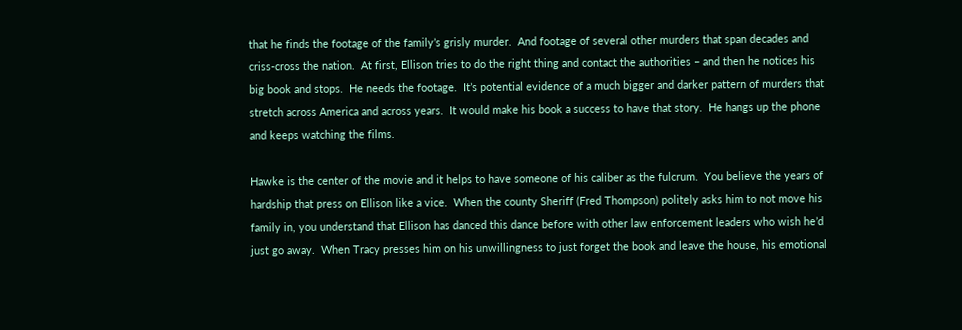that he finds the footage of the family’s grisly murder.  And footage of several other murders that span decades and criss-cross the nation.  At first, Ellison tries to do the right thing and contact the authorities – and then he notices his big book and stops.  He needs the footage.  It’s potential evidence of a much bigger and darker pattern of murders that stretch across America and across years.  It would make his book a success to have that story.  He hangs up the phone and keeps watching the films.

Hawke is the center of the movie and it helps to have someone of his caliber as the fulcrum.  You believe the years of hardship that press on Ellison like a vice.  When the county Sheriff (Fred Thompson) politely asks him to not move his family in, you understand that Ellison has danced this dance before with other law enforcement leaders who wish he’d just go away.  When Tracy presses him on his unwillingness to just forget the book and leave the house, his emotional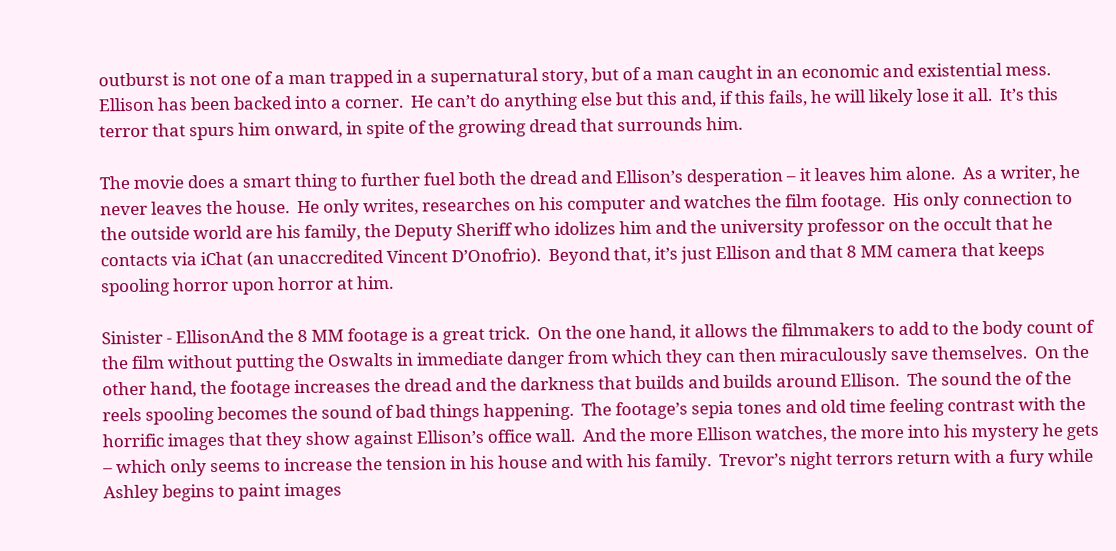outburst is not one of a man trapped in a supernatural story, but of a man caught in an economic and existential mess.  Ellison has been backed into a corner.  He can’t do anything else but this and, if this fails, he will likely lose it all.  It’s this terror that spurs him onward, in spite of the growing dread that surrounds him.

The movie does a smart thing to further fuel both the dread and Ellison’s desperation – it leaves him alone.  As a writer, he never leaves the house.  He only writes, researches on his computer and watches the film footage.  His only connection to the outside world are his family, the Deputy Sheriff who idolizes him and the university professor on the occult that he contacts via iChat (an unaccredited Vincent D’Onofrio).  Beyond that, it’s just Ellison and that 8 MM camera that keeps spooling horror upon horror at him.

Sinister - EllisonAnd the 8 MM footage is a great trick.  On the one hand, it allows the filmmakers to add to the body count of the film without putting the Oswalts in immediate danger from which they can then miraculously save themselves.  On the other hand, the footage increases the dread and the darkness that builds and builds around Ellison.  The sound the of the reels spooling becomes the sound of bad things happening.  The footage’s sepia tones and old time feeling contrast with the horrific images that they show against Ellison’s office wall.  And the more Ellison watches, the more into his mystery he gets – which only seems to increase the tension in his house and with his family.  Trevor’s night terrors return with a fury while Ashley begins to paint images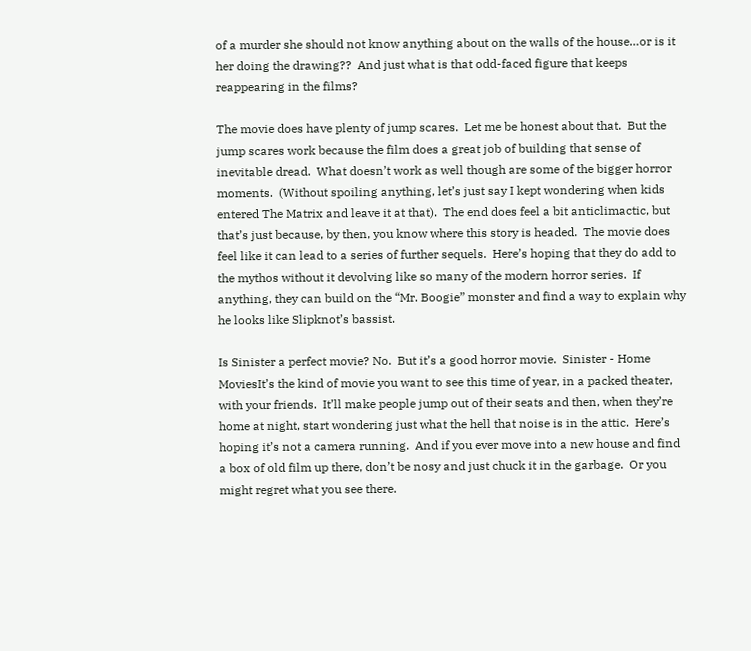of a murder she should not know anything about on the walls of the house…or is it her doing the drawing??  And just what is that odd-faced figure that keeps reappearing in the films?

The movie does have plenty of jump scares.  Let me be honest about that.  But the jump scares work because the film does a great job of building that sense of inevitable dread.  What doesn’t work as well though are some of the bigger horror moments.  (Without spoiling anything, let’s just say I kept wondering when kids entered The Matrix and leave it at that).  The end does feel a bit anticlimactic, but that’s just because, by then, you know where this story is headed.  The movie does feel like it can lead to a series of further sequels.  Here’s hoping that they do add to the mythos without it devolving like so many of the modern horror series.  If anything, they can build on the “Mr. Boogie” monster and find a way to explain why he looks like Slipknot’s bassist.

Is Sinister a perfect movie? No.  But it’s a good horror movie.  Sinister - Home MoviesIt’s the kind of movie you want to see this time of year, in a packed theater, with your friends.  It’ll make people jump out of their seats and then, when they’re home at night, start wondering just what the hell that noise is in the attic.  Here’s hoping it’s not a camera running.  And if you ever move into a new house and find a box of old film up there, don’t be nosy and just chuck it in the garbage.  Or you might regret what you see there.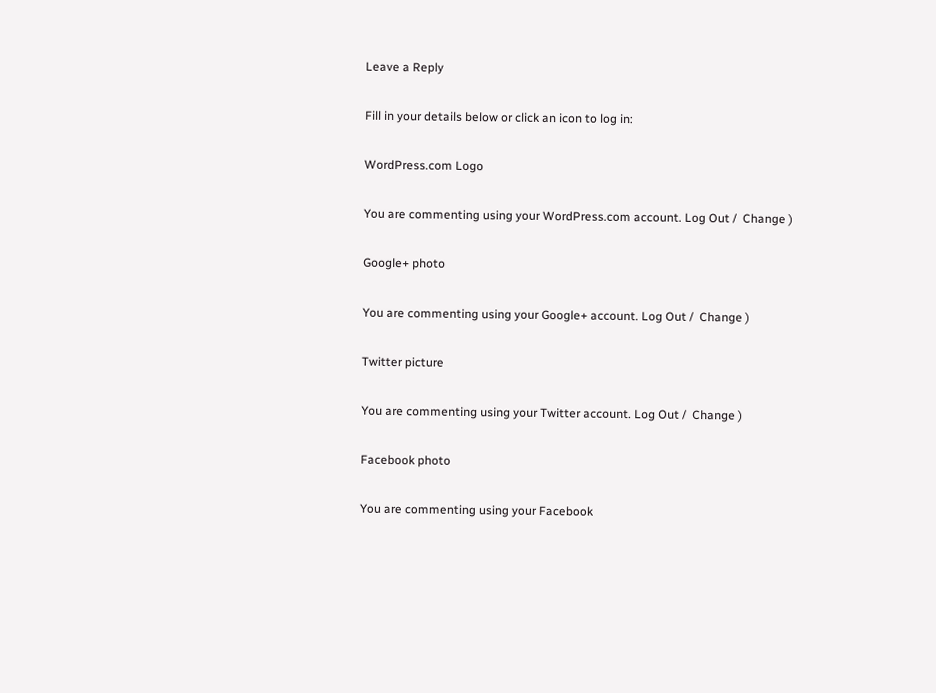Leave a Reply

Fill in your details below or click an icon to log in:

WordPress.com Logo

You are commenting using your WordPress.com account. Log Out /  Change )

Google+ photo

You are commenting using your Google+ account. Log Out /  Change )

Twitter picture

You are commenting using your Twitter account. Log Out /  Change )

Facebook photo

You are commenting using your Facebook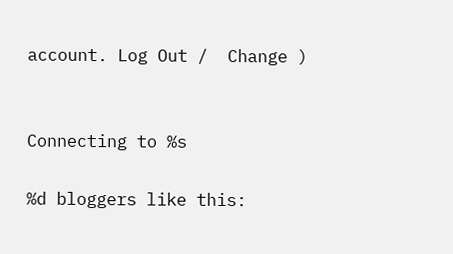account. Log Out /  Change )


Connecting to %s

%d bloggers like this: